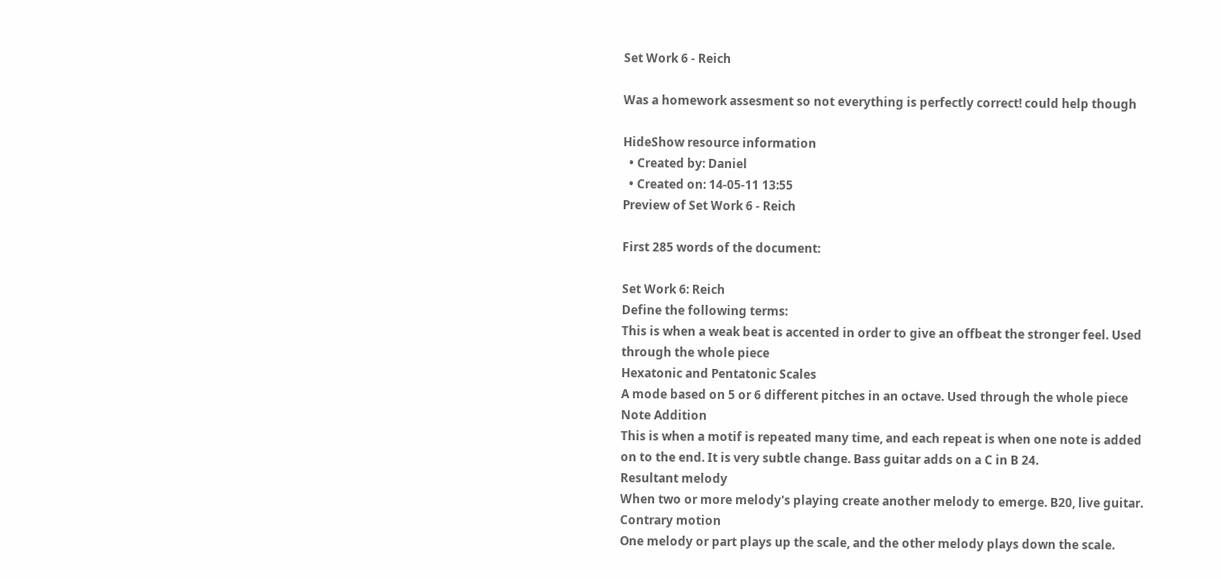Set Work 6 - Reich

Was a homework assesment so not everything is perfectly correct! could help though

HideShow resource information
  • Created by: Daniel
  • Created on: 14-05-11 13:55
Preview of Set Work 6 - Reich

First 285 words of the document:

Set Work 6: Reich
Define the following terms:
This is when a weak beat is accented in order to give an offbeat the stronger feel. Used
through the whole piece
Hexatonic and Pentatonic Scales
A mode based on 5 or 6 different pitches in an octave. Used through the whole piece
Note Addition
This is when a motif is repeated many time, and each repeat is when one note is added
on to the end. It is very subtle change. Bass guitar adds on a C in B 24.
Resultant melody
When two or more melody's playing create another melody to emerge. B20, live guitar.
Contrary motion
One melody or part plays up the scale, and the other melody plays down the scale.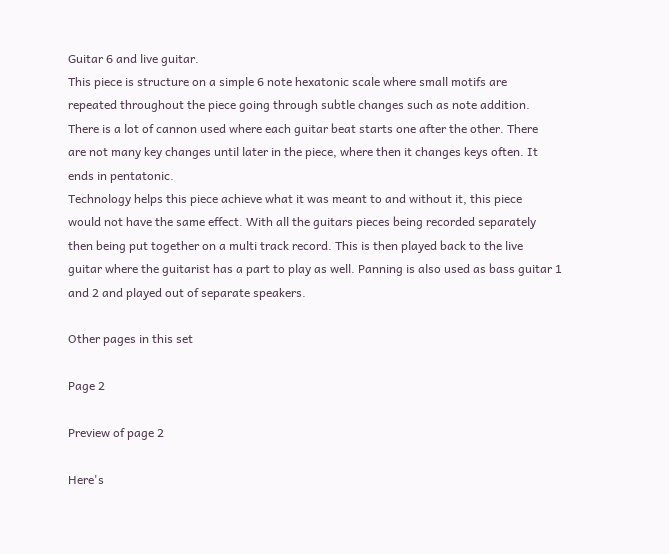Guitar 6 and live guitar.
This piece is structure on a simple 6 note hexatonic scale where small motifs are
repeated throughout the piece going through subtle changes such as note addition.
There is a lot of cannon used where each guitar beat starts one after the other. There
are not many key changes until later in the piece, where then it changes keys often. It
ends in pentatonic.
Technology helps this piece achieve what it was meant to and without it, this piece
would not have the same effect. With all the guitars pieces being recorded separately
then being put together on a multi track record. This is then played back to the live
guitar where the guitarist has a part to play as well. Panning is also used as bass guitar 1
and 2 and played out of separate speakers.

Other pages in this set

Page 2

Preview of page 2

Here's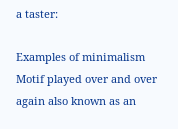a taster:

Examples of minimalism
Motif played over and over again also known as an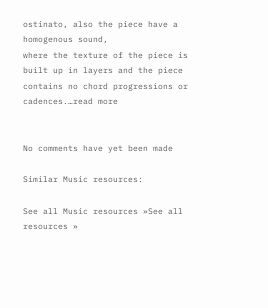ostinato, also the piece have a homogenous sound,
where the texture of the piece is built up in layers and the piece contains no chord progressions or
cadences.…read more


No comments have yet been made

Similar Music resources:

See all Music resources »See all resources »